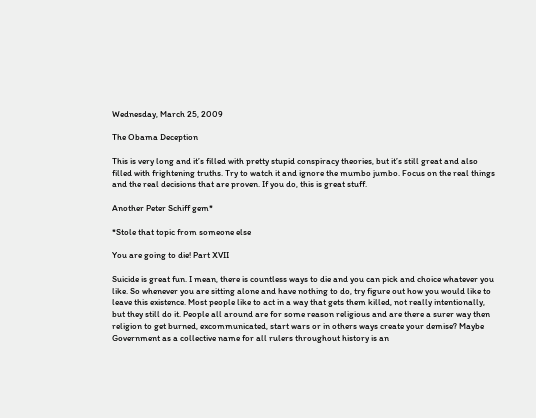Wednesday, March 25, 2009

The Obama Deception

This is very long and it’s filled with pretty stupid conspiracy theories, but it’s still great and also filled with frightening truths. Try to watch it and ignore the mumbo jumbo. Focus on the real things and the real decisions that are proven. If you do, this is great stuff.

Another Peter Schiff gem*

*Stole that topic from someone else

You are going to die! Part XVII

Suicide is great fun. I mean, there is countless ways to die and you can pick and choice whatever you like. So whenever you are sitting alone and have nothing to do, try figure out how you would like to leave this existence. Most people like to act in a way that gets them killed, not really intentionally, but they still do it. People all around are for some reason religious and are there a surer way then religion to get burned, excommunicated, start wars or in others ways create your demise? Maybe Government as a collective name for all rulers throughout history is an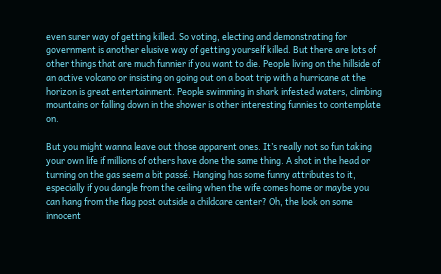even surer way of getting killed. So voting, electing and demonstrating for government is another elusive way of getting yourself killed. But there are lots of other things that are much funnier if you want to die. People living on the hillside of an active volcano or insisting on going out on a boat trip with a hurricane at the horizon is great entertainment. People swimming in shark infested waters, climbing mountains or falling down in the shower is other interesting funnies to contemplate on.

But you might wanna leave out those apparent ones. It’s really not so fun taking your own life if millions of others have done the same thing. A shot in the head or turning on the gas seem a bit passé. Hanging has some funny attributes to it, especially if you dangle from the ceiling when the wife comes home or maybe you can hang from the flag post outside a childcare center? Oh, the look on some innocent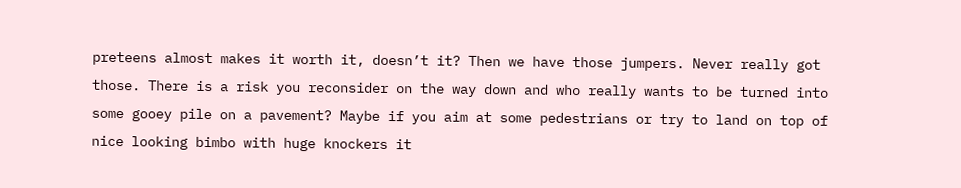preteens almost makes it worth it, doesn’t it? Then we have those jumpers. Never really got those. There is a risk you reconsider on the way down and who really wants to be turned into some gooey pile on a pavement? Maybe if you aim at some pedestrians or try to land on top of nice looking bimbo with huge knockers it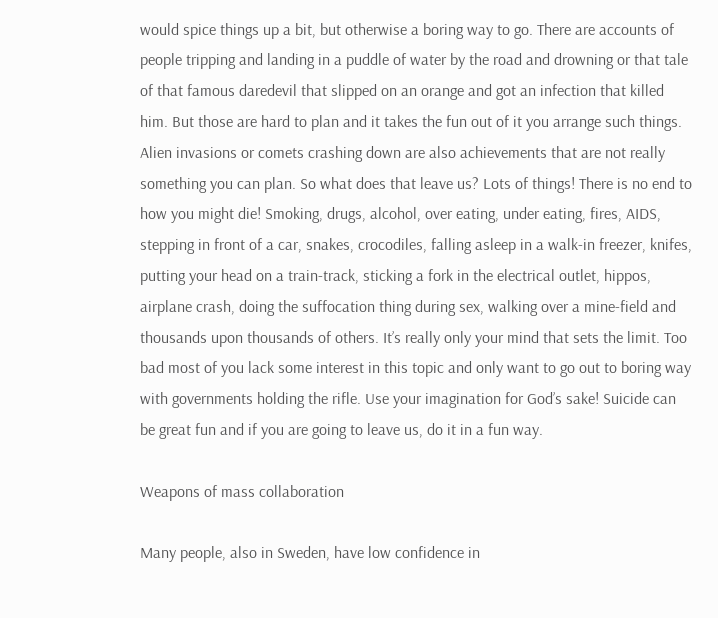would spice things up a bit, but otherwise a boring way to go. There are accounts of people tripping and landing in a puddle of water by the road and drowning or that tale of that famous daredevil that slipped on an orange and got an infection that killed him. But those are hard to plan and it takes the fun out of it you arrange such things. Alien invasions or comets crashing down are also achievements that are not really something you can plan. So what does that leave us? Lots of things! There is no end to how you might die! Smoking, drugs, alcohol, over eating, under eating, fires, AIDS, stepping in front of a car, snakes, crocodiles, falling asleep in a walk-in freezer, knifes, putting your head on a train-track, sticking a fork in the electrical outlet, hippos, airplane crash, doing the suffocation thing during sex, walking over a mine-field and thousands upon thousands of others. It’s really only your mind that sets the limit. Too bad most of you lack some interest in this topic and only want to go out to boring way with governments holding the rifle. Use your imagination for God’s sake! Suicide can be great fun and if you are going to leave us, do it in a fun way.

Weapons of mass collaboration

Many people, also in Sweden, have low confidence in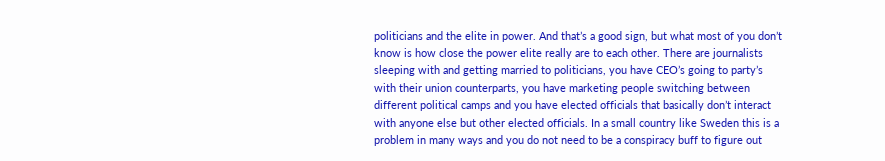politicians and the elite in power. And that’s a good sign, but what most of you don’t know is how close the power elite really are to each other. There are journalists sleeping with and getting married to politicians, you have CEO’s going to party’s with their union counterparts, you have marketing people switching between different political camps and you have elected officials that basically don’t interact with anyone else but other elected officials. In a small country like Sweden this is a problem in many ways and you do not need to be a conspiracy buff to figure out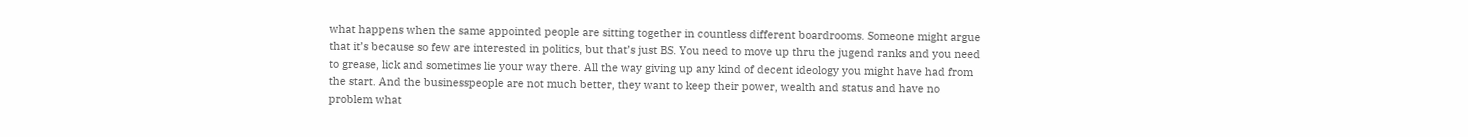what happens when the same appointed people are sitting together in countless different boardrooms. Someone might argue that it’s because so few are interested in politics, but that’s just BS. You need to move up thru the jugend ranks and you need to grease, lick and sometimes lie your way there. All the way giving up any kind of decent ideology you might have had from the start. And the businesspeople are not much better, they want to keep their power, wealth and status and have no problem what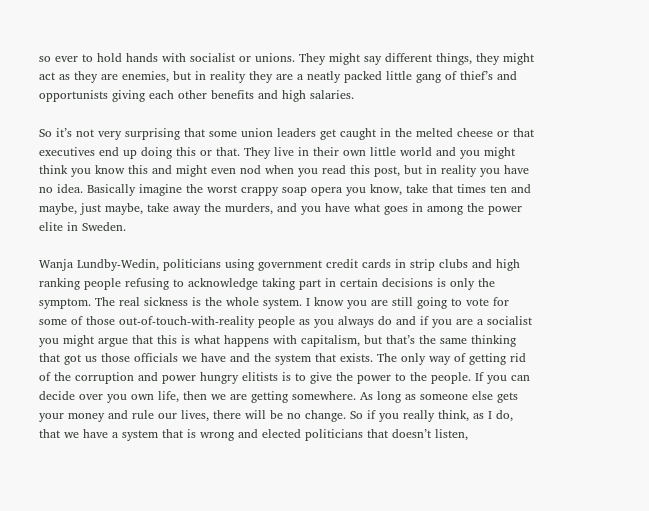so ever to hold hands with socialist or unions. They might say different things, they might act as they are enemies, but in reality they are a neatly packed little gang of thief’s and opportunists giving each other benefits and high salaries.

So it’s not very surprising that some union leaders get caught in the melted cheese or that executives end up doing this or that. They live in their own little world and you might think you know this and might even nod when you read this post, but in reality you have no idea. Basically imagine the worst crappy soap opera you know, take that times ten and maybe, just maybe, take away the murders, and you have what goes in among the power elite in Sweden.

Wanja Lundby-Wedin, politicians using government credit cards in strip clubs and high ranking people refusing to acknowledge taking part in certain decisions is only the symptom. The real sickness is the whole system. I know you are still going to vote for some of those out-of-touch-with-reality people as you always do and if you are a socialist you might argue that this is what happens with capitalism, but that’s the same thinking that got us those officials we have and the system that exists. The only way of getting rid of the corruption and power hungry elitists is to give the power to the people. If you can decide over you own life, then we are getting somewhere. As long as someone else gets your money and rule our lives, there will be no change. So if you really think, as I do, that we have a system that is wrong and elected politicians that doesn’t listen,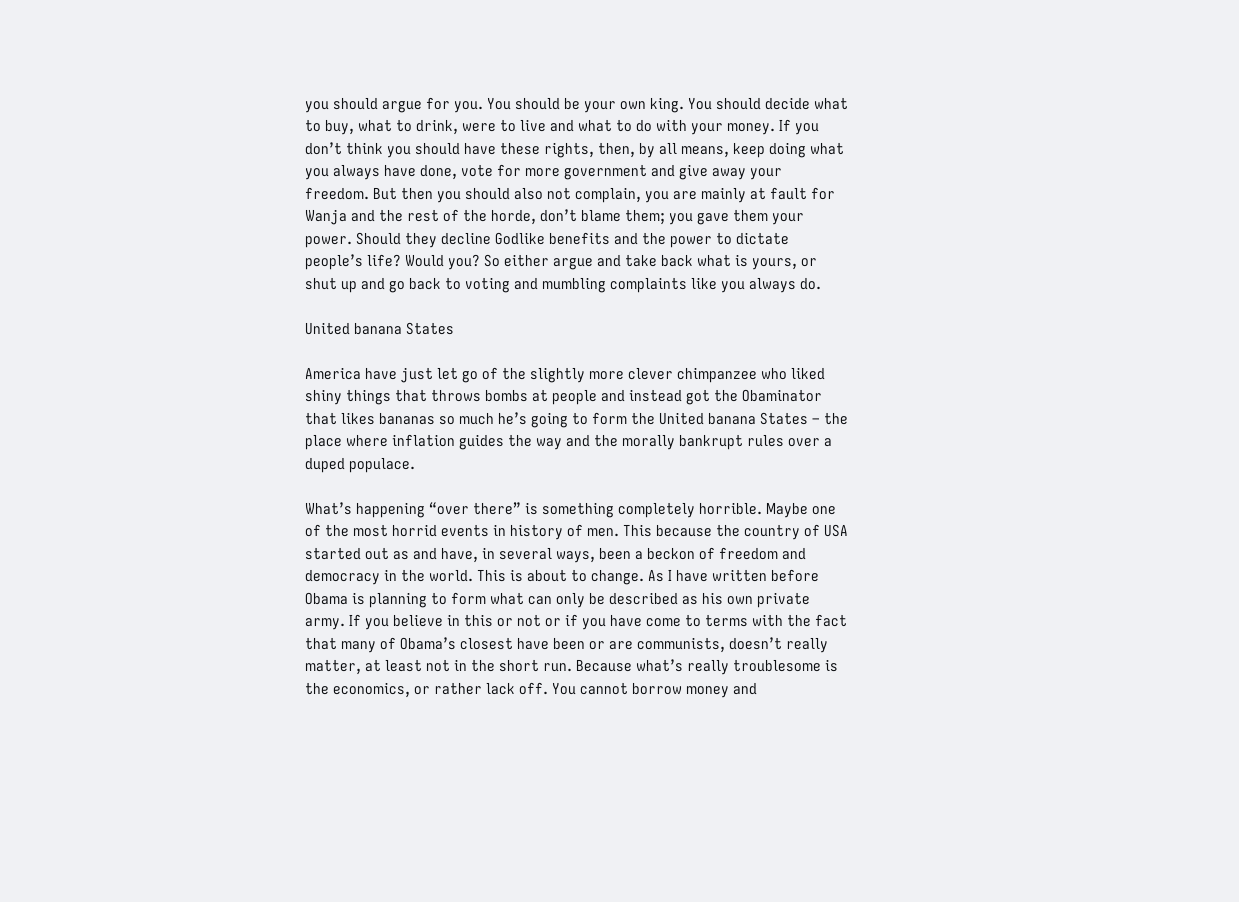you should argue for you. You should be your own king. You should decide what to buy, what to drink, were to live and what to do with your money. If you don’t think you should have these rights, then, by all means, keep doing what you always have done, vote for more government and give away your freedom. But then you should also not complain, you are mainly at fault for Wanja and the rest of the horde, don’t blame them; you gave them your power. Should they decline Godlike benefits and the power to dictate people’s life? Would you? So either argue and take back what is yours, or shut up and go back to voting and mumbling complaints like you always do.

United banana States

America have just let go of the slightly more clever chimpanzee who liked shiny things that throws bombs at people and instead got the Obaminator that likes bananas so much he’s going to form the United banana States – the place where inflation guides the way and the morally bankrupt rules over a duped populace.

What’s happening “over there” is something completely horrible. Maybe one of the most horrid events in history of men. This because the country of USA started out as and have, in several ways, been a beckon of freedom and democracy in the world. This is about to change. As I have written before Obama is planning to form what can only be described as his own private army. If you believe in this or not or if you have come to terms with the fact that many of Obama’s closest have been or are communists, doesn’t really matter, at least not in the short run. Because what’s really troublesome is the economics, or rather lack off. You cannot borrow money and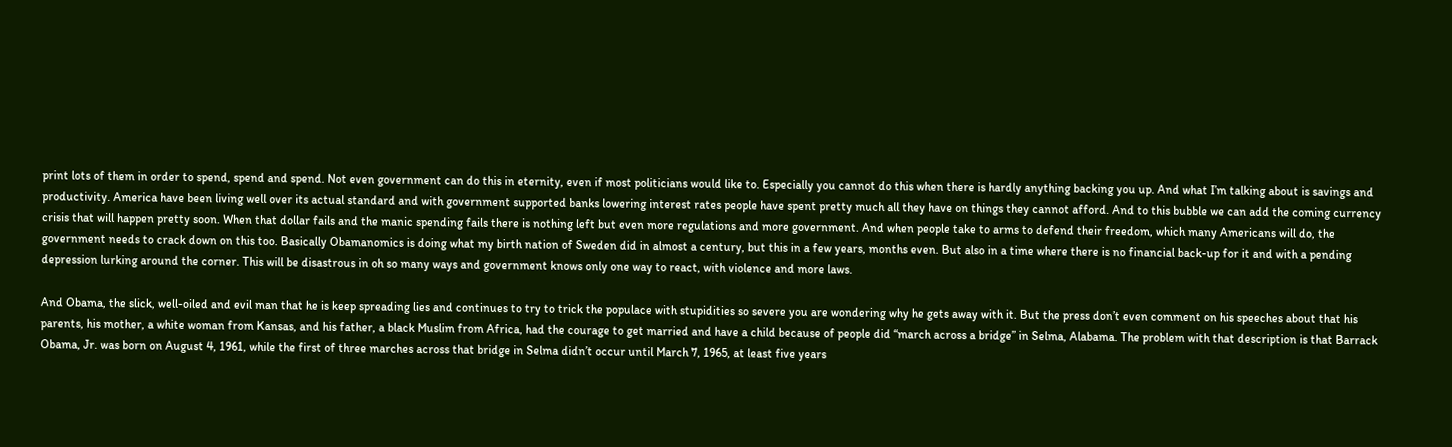print lots of them in order to spend, spend and spend. Not even government can do this in eternity, even if most politicians would like to. Especially you cannot do this when there is hardly anything backing you up. And what I’m talking about is savings and productivity. America have been living well over its actual standard and with government supported banks lowering interest rates people have spent pretty much all they have on things they cannot afford. And to this bubble we can add the coming currency crisis that will happen pretty soon. When that dollar fails and the manic spending fails there is nothing left but even more regulations and more government. And when people take to arms to defend their freedom, which many Americans will do, the government needs to crack down on this too. Basically Obamanomics is doing what my birth nation of Sweden did in almost a century, but this in a few years, months even. But also in a time where there is no financial back-up for it and with a pending depression lurking around the corner. This will be disastrous in oh so many ways and government knows only one way to react, with violence and more laws.

And Obama, the slick, well-oiled and evil man that he is keep spreading lies and continues to try to trick the populace with stupidities so severe you are wondering why he gets away with it. But the press don’t even comment on his speeches about that his parents, his mother, a white woman from Kansas, and his father, a black Muslim from Africa, had the courage to get married and have a child because of people did “march across a bridge” in Selma, Alabama. The problem with that description is that Barrack Obama, Jr. was born on August 4, 1961, while the first of three marches across that bridge in Selma didn’t occur until March 7, 1965, at least five years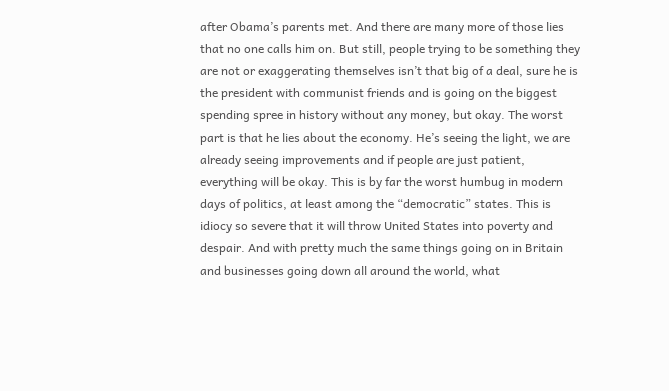after Obama’s parents met. And there are many more of those lies that no one calls him on. But still, people trying to be something they are not or exaggerating themselves isn’t that big of a deal, sure he is the president with communist friends and is going on the biggest spending spree in history without any money, but okay. The worst part is that he lies about the economy. He’s seeing the light, we are already seeing improvements and if people are just patient, everything will be okay. This is by far the worst humbug in modern days of politics, at least among the “democratic” states. This is idiocy so severe that it will throw United States into poverty and despair. And with pretty much the same things going on in Britain and businesses going down all around the world, what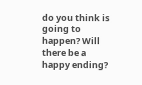do you think is going to happen? Will there be a happy ending?